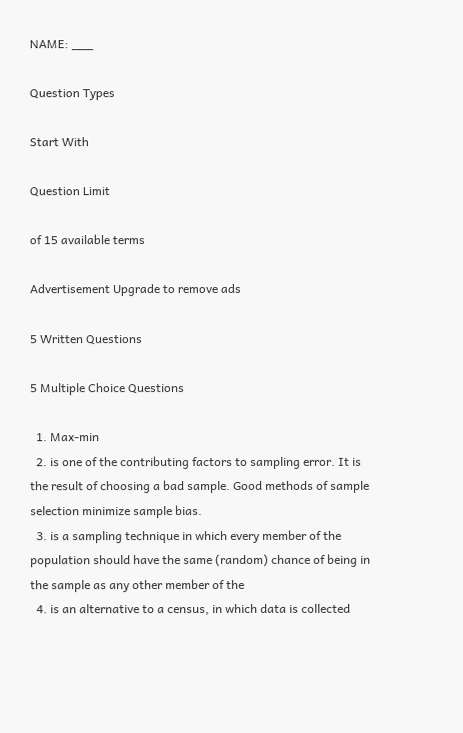NAME: ___

Question Types

Start With

Question Limit

of 15 available terms

Advertisement Upgrade to remove ads

5 Written Questions

5 Multiple Choice Questions

  1. Max-min
  2. is one of the contributing factors to sampling error. It is the result of choosing a bad sample. Good methods of sample selection minimize sample bias.
  3. is a sampling technique in which every member of the population should have the same (random) chance of being in the sample as any other member of the
  4. is an alternative to a census, in which data is collected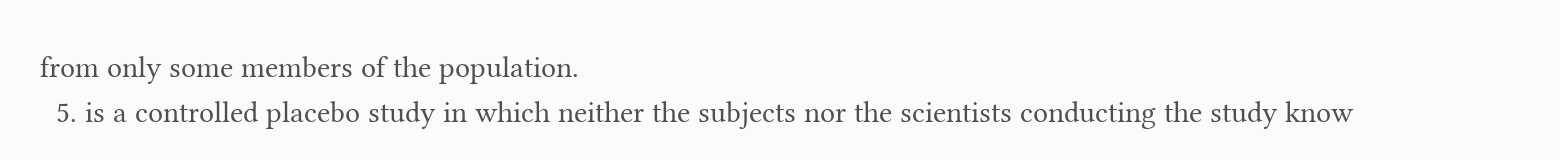from only some members of the population.
  5. is a controlled placebo study in which neither the subjects nor the scientists conducting the study know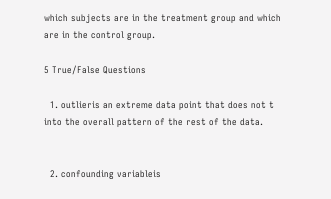which subjects are in the treatment group and which are in the control group.

5 True/False Questions

  1. outlieris an extreme data point that does not t into the overall pattern of the rest of the data.


  2. confounding variableis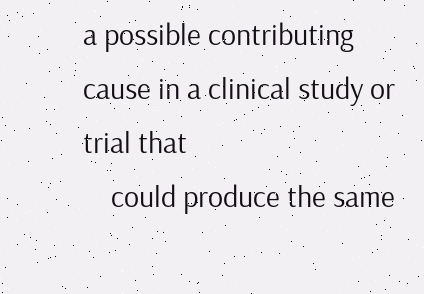a possible contributing cause in a clinical study or trial that
    could produce the same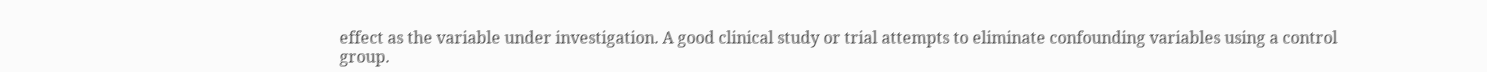effect as the variable under investigation. A good clinical study or trial attempts to eliminate confounding variables using a control group.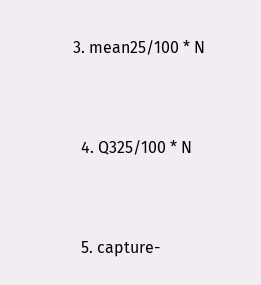3. mean25/100 * N


  4. Q325/100 * N


  5. capture-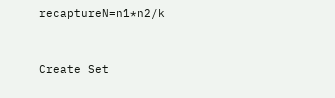recaptureN=n1*n2/k


Create Set